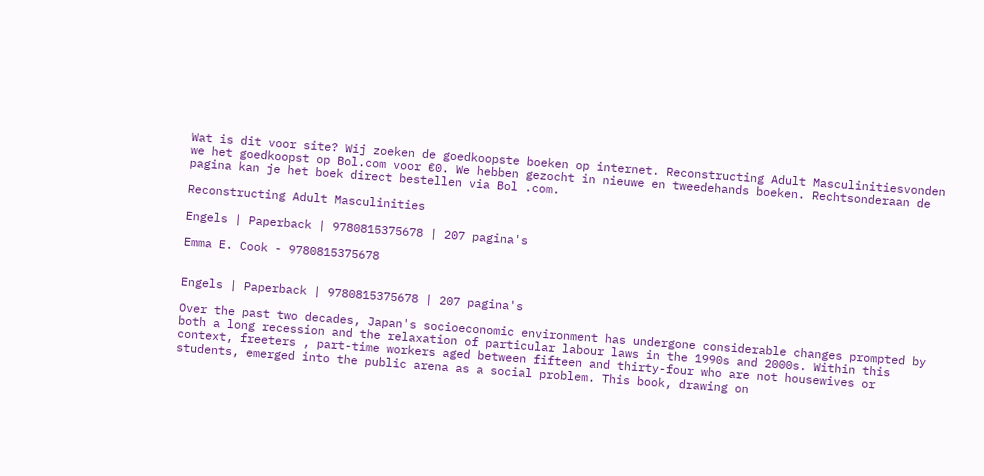Wat is dit voor site? Wij zoeken de goedkoopste boeken op internet. Reconstructing Adult Masculinitiesvonden we het goedkoopst op Bol.com voor €0. We hebben gezocht in nieuwe en tweedehands boeken. Rechtsonderaan de pagina kan je het boek direct bestellen via Bol .com.

Reconstructing Adult Masculinities

Engels | Paperback | 9780815375678 | 207 pagina's

Emma E. Cook - 9780815375678


Engels | Paperback | 9780815375678 | 207 pagina's

Over the past two decades, Japan's socioeconomic environment has undergone considerable changes prompted by both a long recession and the relaxation of particular labour laws in the 1990s and 2000s. Within this context, freeters , part-time workers aged between fifteen and thirty-four who are not housewives or students, emerged into the public arena as a social problem. This book, drawing on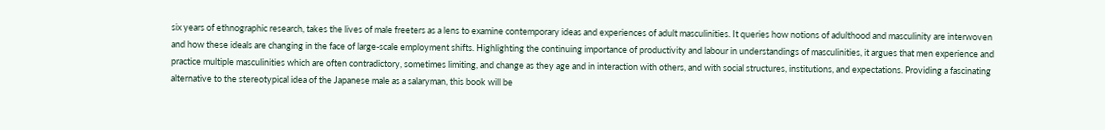six years of ethnographic research, takes the lives of male freeters as a lens to examine contemporary ideas and experiences of adult masculinities. It queries how notions of adulthood and masculinity are interwoven and how these ideals are changing in the face of large-scale employment shifts. Highlighting the continuing importance of productivity and labour in understandings of masculinities, it argues that men experience and practice multiple masculinities which are often contradictory, sometimes limiting, and change as they age and in interaction with others, and with social structures, institutions, and expectations. Providing a fascinating alternative to the stereotypical idea of the Japanese male as a salaryman, this book will be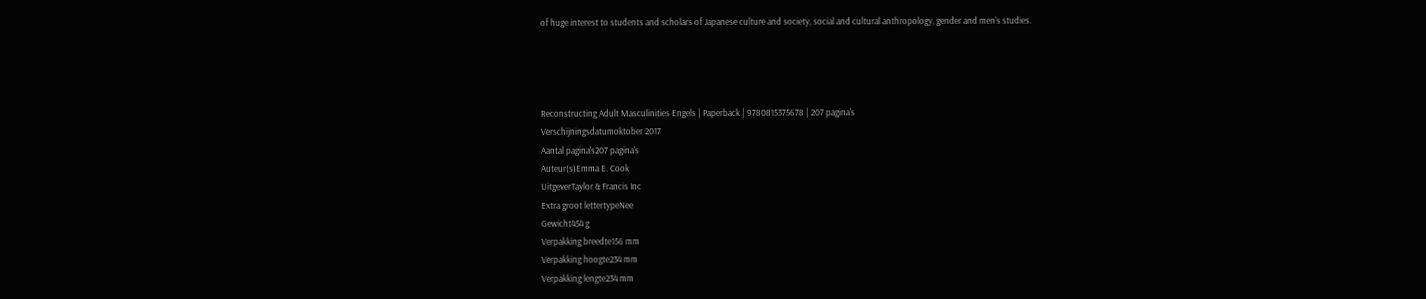of huge interest to students and scholars of Japanese culture and society, social and cultural anthropology, gender and men's studies.




Reconstructing Adult Masculinities Engels | Paperback | 9780815375678 | 207 pagina's
Verschijningsdatumoktober 2017
Aantal pagina's207 pagina's
Auteur(s)Emma E. Cook
UitgeverTaylor & Francis Inc
Extra groot lettertypeNee
Gewicht454 g
Verpakking breedte156 mm
Verpakking hoogte234 mm
Verpakking lengte234 mm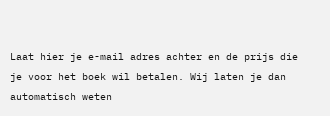Laat hier je e-mail adres achter en de prijs die je voor het boek wil betalen. Wij laten je dan automatisch weten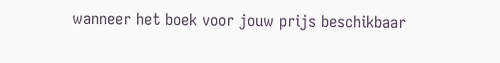wanneer het boek voor jouw prijs beschikbaar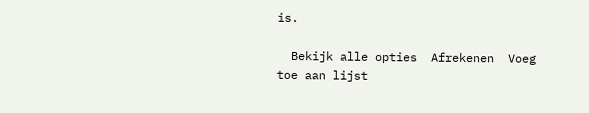is.

  Bekijk alle opties  Afrekenen  Voeg toe aan lijst